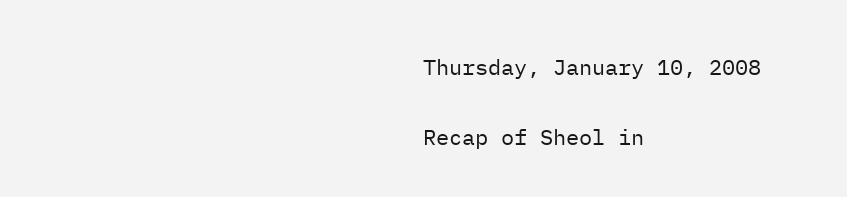Thursday, January 10, 2008

Recap of Sheol in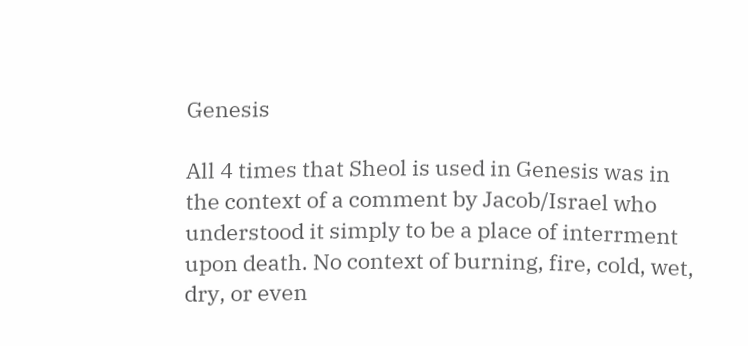Genesis

All 4 times that Sheol is used in Genesis was in the context of a comment by Jacob/Israel who understood it simply to be a place of interrment upon death. No context of burning, fire, cold, wet, dry, or even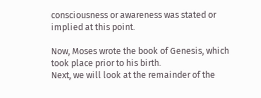consciousness or awareness was stated or implied at this point.

Now, Moses wrote the book of Genesis, which took place prior to his birth.
Next, we will look at the remainder of the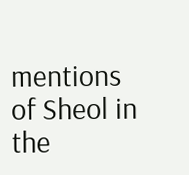mentions of Sheol in the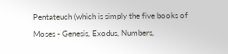Pentateuch (which is simply the five books of Moses - Genesis, Exodus, Numbers,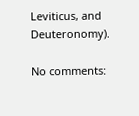Leviticus, and Deuteronomy).

No comments: